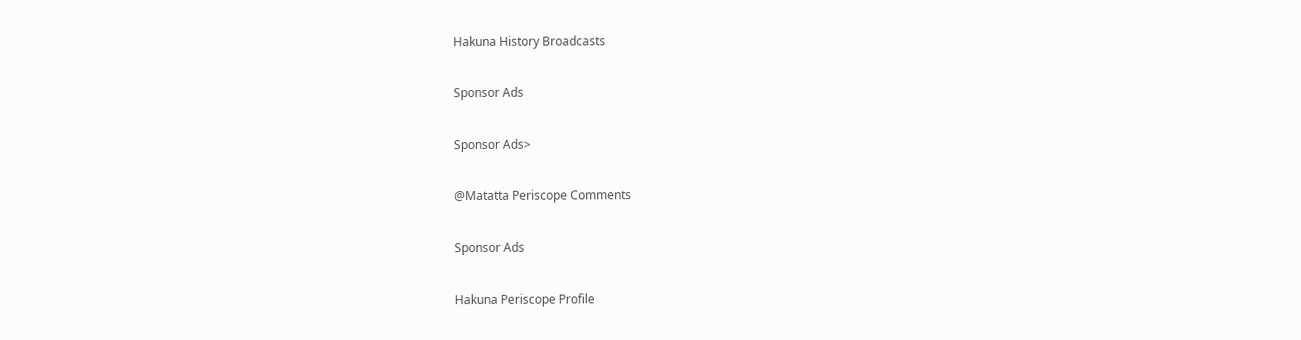Hakuna History Broadcasts

Sponsor Ads

Sponsor Ads>

@Matatta Periscope Comments

Sponsor Ads

Hakuna Periscope Profile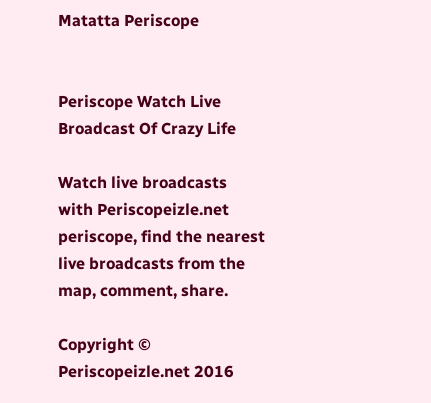Matatta Periscope


Periscope Watch Live Broadcast Of Crazy Life

Watch live broadcasts with Periscopeizle.net periscope, find the nearest live broadcasts from the map, comment, share.

Copyright © Periscopeizle.net 2016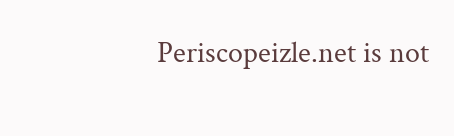Periscopeizle.net is not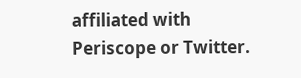affiliated with Periscope or Twitter.